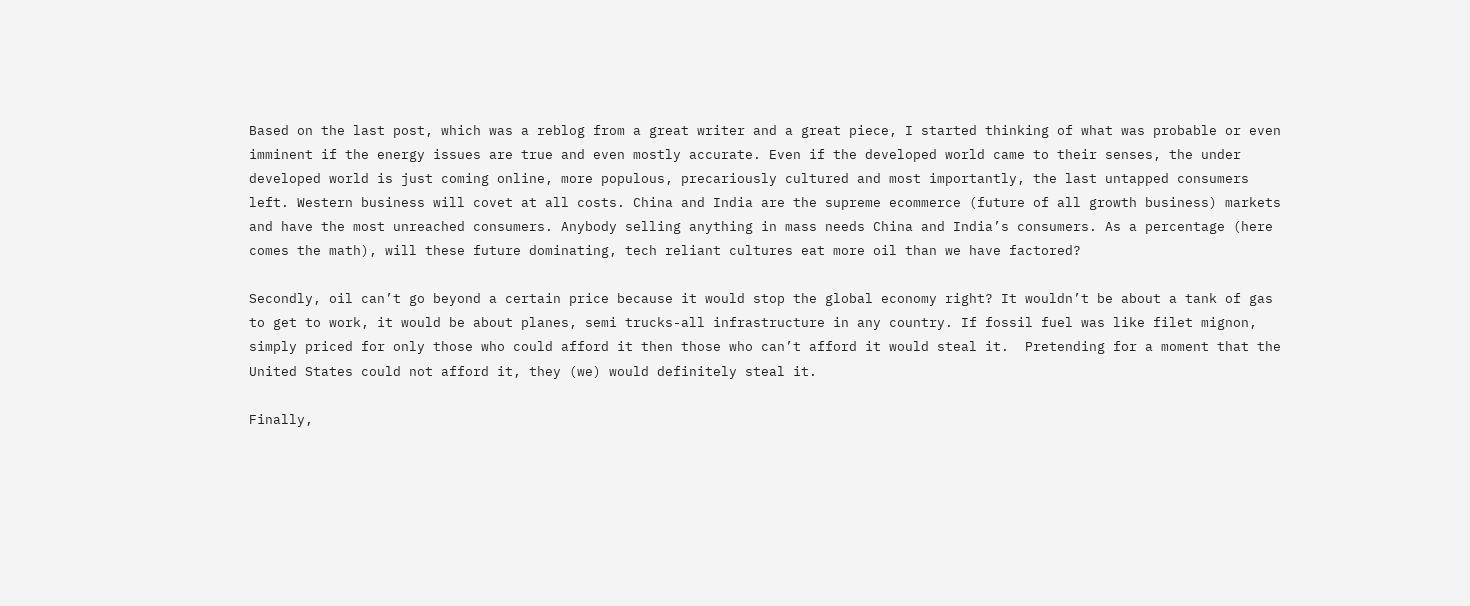Based on the last post, which was a reblog from a great writer and a great piece, I started thinking of what was probable or even imminent if the energy issues are true and even mostly accurate. Even if the developed world came to their senses, the under developed world is just coming online, more populous, precariously cultured and most importantly, the last untapped consumers left. Western business will covet at all costs. China and India are the supreme ecommerce (future of all growth business) markets and have the most unreached consumers. Anybody selling anything in mass needs China and India’s consumers. As a percentage (here comes the math), will these future dominating, tech reliant cultures eat more oil than we have factored?

Secondly, oil can’t go beyond a certain price because it would stop the global economy right? It wouldn’t be about a tank of gas to get to work, it would be about planes, semi trucks-all infrastructure in any country. If fossil fuel was like filet mignon, simply priced for only those who could afford it then those who can’t afford it would steal it.  Pretending for a moment that the United States could not afford it, they (we) would definitely steal it.

Finally,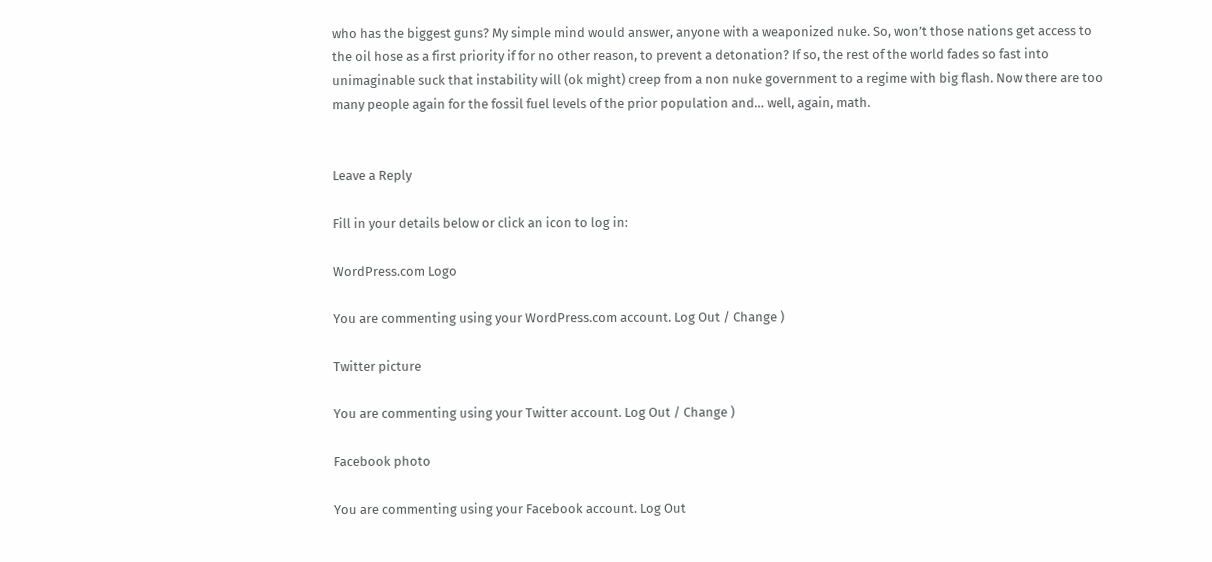who has the biggest guns? My simple mind would answer, anyone with a weaponized nuke. So, won’t those nations get access to the oil hose as a first priority if for no other reason, to prevent a detonation? If so, the rest of the world fades so fast into unimaginable suck that instability will (ok might) creep from a non nuke government to a regime with big flash. Now there are too many people again for the fossil fuel levels of the prior population and… well, again, math.


Leave a Reply

Fill in your details below or click an icon to log in:

WordPress.com Logo

You are commenting using your WordPress.com account. Log Out / Change )

Twitter picture

You are commenting using your Twitter account. Log Out / Change )

Facebook photo

You are commenting using your Facebook account. Log Out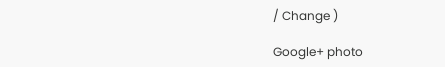/ Change )

Google+ photo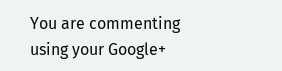You are commenting using your Google+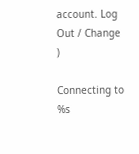account. Log Out / Change )

Connecting to %s